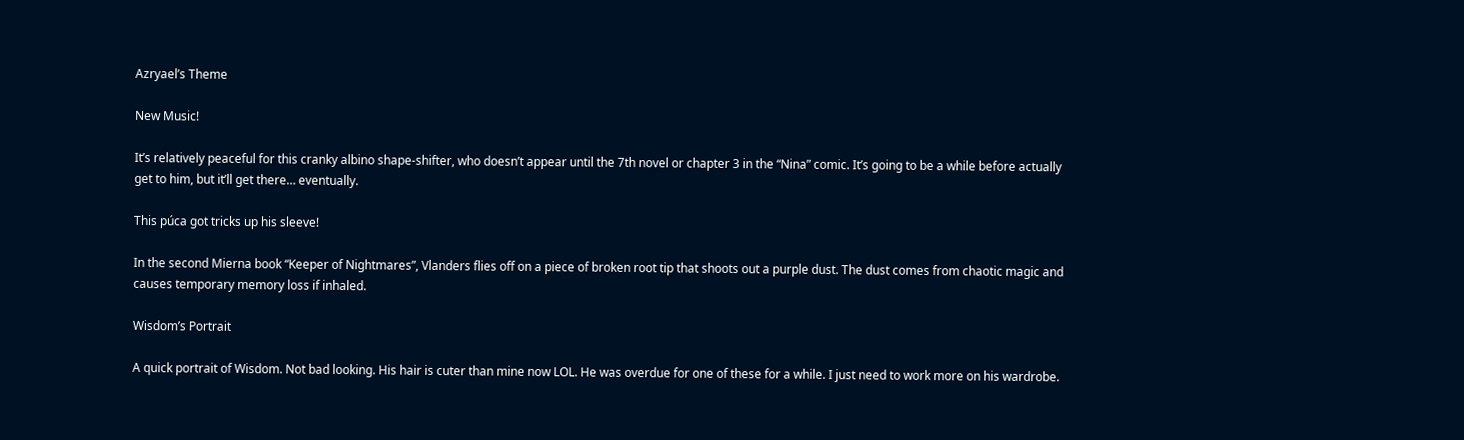Azryael’s Theme

New Music!

It’s relatively peaceful for this cranky albino shape-shifter, who doesn’t appear until the 7th novel or chapter 3 in the “Nina” comic. It’s going to be a while before actually get to him, but it’ll get there… eventually.

This púca got tricks up his sleeve!

In the second Mierna book “Keeper of Nightmares”, Vlanders flies off on a piece of broken root tip that shoots out a purple dust. The dust comes from chaotic magic and causes temporary memory loss if inhaled.

Wisdom’s Portrait

A quick portrait of Wisdom. Not bad looking. His hair is cuter than mine now LOL. He was overdue for one of these for a while. I just need to work more on his wardrobe.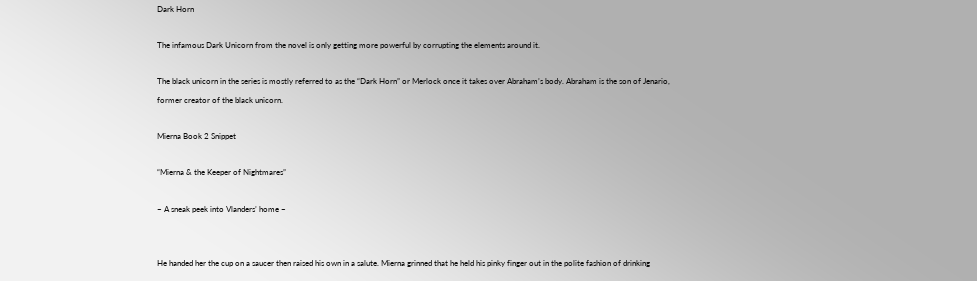Dark Horn

The infamous Dark Unicorn from the novel is only getting more powerful by corrupting the elements around it.

The black unicorn in the series is mostly referred to as the “Dark Horn” or Merlock once it takes over Abraham’s body. Abraham is the son of Jenario, former creator of the black unicorn.

Mierna Book 2 Snippet

“Mierna & the Keeper of Nightmares”

~ A sneak peek into Vlanders’ home ~


He handed her the cup on a saucer then raised his own in a salute. Mierna grinned that he held his pinky finger out in the polite fashion of drinking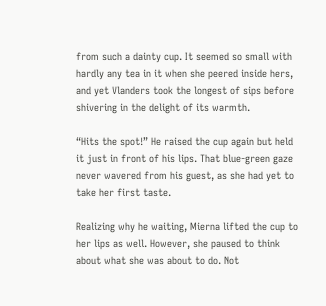from such a dainty cup. It seemed so small with hardly any tea in it when she peered inside hers, and yet Vlanders took the longest of sips before shivering in the delight of its warmth.

“Hits the spot!” He raised the cup again but held it just in front of his lips. That blue-green gaze never wavered from his guest, as she had yet to take her first taste.

Realizing why he waiting, Mierna lifted the cup to her lips as well. However, she paused to think about what she was about to do. Not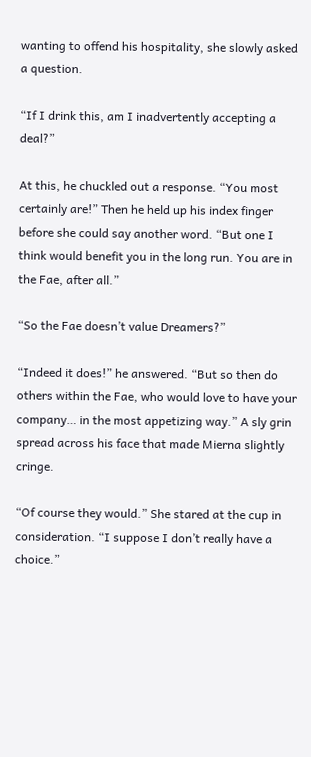wanting to offend his hospitality, she slowly asked a question.

“If I drink this, am I inadvertently accepting a deal?”

At this, he chuckled out a response. “You most certainly are!” Then he held up his index finger before she could say another word. “But one I think would benefit you in the long run. You are in the Fae, after all.”

“So the Fae doesn’t value Dreamers?”

“Indeed it does!” he answered. “But so then do others within the Fae, who would love to have your company… in the most appetizing way.” A sly grin spread across his face that made Mierna slightly cringe.

“Of course they would.” She stared at the cup in consideration. “I suppose I don’t really have a choice.”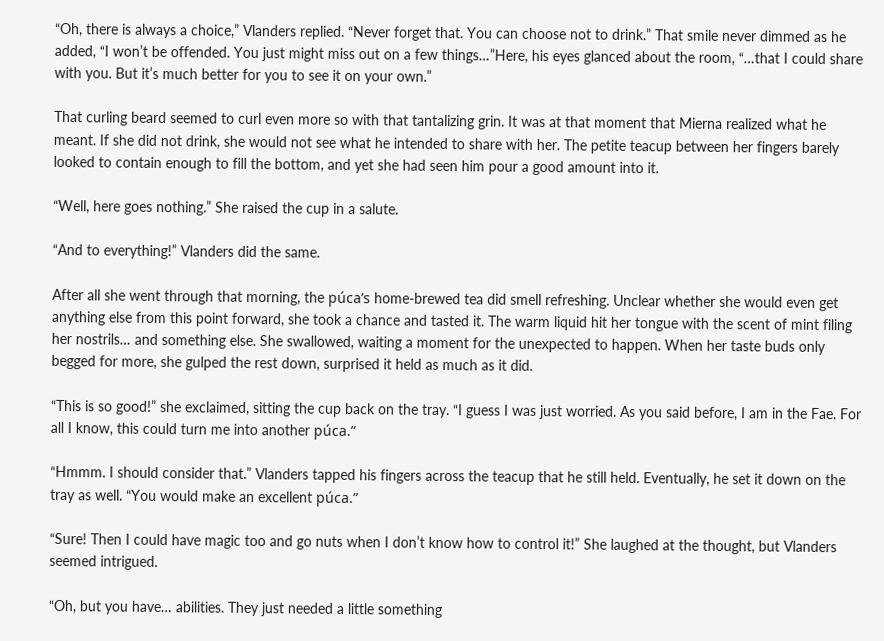“Oh, there is always a choice,” Vlanders replied. “Never forget that. You can choose not to drink.” That smile never dimmed as he added, “I won’t be offended. You just might miss out on a few things…”Here, his eyes glanced about the room, “…that I could share with you. But it’s much better for you to see it on your own.”

That curling beard seemed to curl even more so with that tantalizing grin. It was at that moment that Mierna realized what he meant. If she did not drink, she would not see what he intended to share with her. The petite teacup between her fingers barely looked to contain enough to fill the bottom, and yet she had seen him pour a good amount into it.

“Well, here goes nothing.” She raised the cup in a salute.

“And to everything!” Vlanders did the same.

After all she went through that morning, the púca’s home-brewed tea did smell refreshing. Unclear whether she would even get anything else from this point forward, she took a chance and tasted it. The warm liquid hit her tongue with the scent of mint filing her nostrils… and something else. She swallowed, waiting a moment for the unexpected to happen. When her taste buds only begged for more, she gulped the rest down, surprised it held as much as it did.

“This is so good!” she exclaimed, sitting the cup back on the tray. “I guess I was just worried. As you said before, I am in the Fae. For all I know, this could turn me into another púca.”

“Hmmm. I should consider that.” Vlanders tapped his fingers across the teacup that he still held. Eventually, he set it down on the tray as well. “You would make an excellent púca.”

“Sure! Then I could have magic too and go nuts when I don’t know how to control it!” She laughed at the thought, but Vlanders seemed intrigued.

“Oh, but you have… abilities. They just needed a little something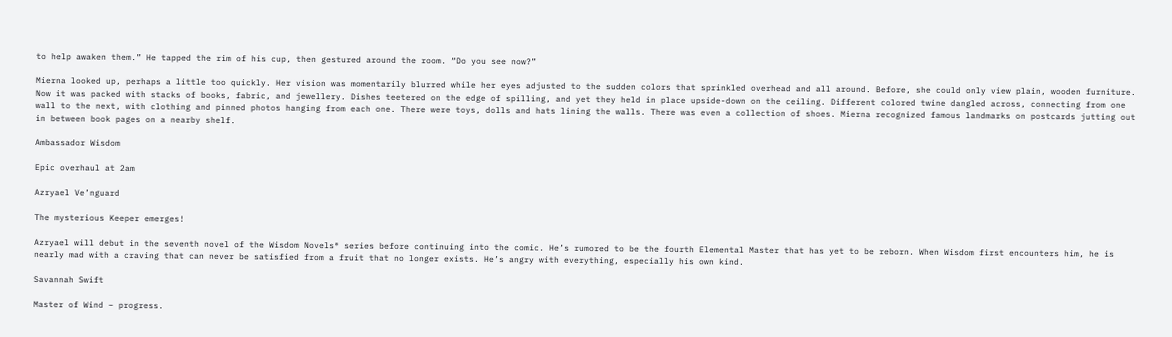to help awaken them.” He tapped the rim of his cup, then gestured around the room. “Do you see now?”

Mierna looked up, perhaps a little too quickly. Her vision was momentarily blurred while her eyes adjusted to the sudden colors that sprinkled overhead and all around. Before, she could only view plain, wooden furniture. Now it was packed with stacks of books, fabric, and jewellery. Dishes teetered on the edge of spilling, and yet they held in place upside-down on the ceiling. Different colored twine dangled across, connecting from one wall to the next, with clothing and pinned photos hanging from each one. There were toys, dolls and hats lining the walls. There was even a collection of shoes. Mierna recognized famous landmarks on postcards jutting out in between book pages on a nearby shelf.

Ambassador Wisdom

Epic overhaul at 2am

Azryael Ve’nguard

The mysterious Keeper emerges!

Azryael will debut in the seventh novel of the Wisdom Novels® series before continuing into the comic. He’s rumored to be the fourth Elemental Master that has yet to be reborn. When Wisdom first encounters him, he is nearly mad with a craving that can never be satisfied from a fruit that no longer exists. He’s angry with everything, especially his own kind.

Savannah Swift

Master of Wind – progress.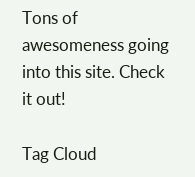Tons of awesomeness going into this site. Check it out!

Tag Cloud